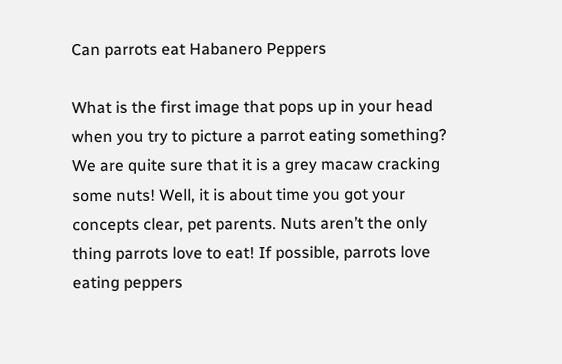Can parrots eat Habanero Peppers

What is the first image that pops up in your head when you try to picture a parrot eating something? We are quite sure that it is a grey macaw cracking some nuts! Well, it is about time you got your concepts clear, pet parents. Nuts aren’t the only thing parrots love to eat! If possible, parrots love eating peppers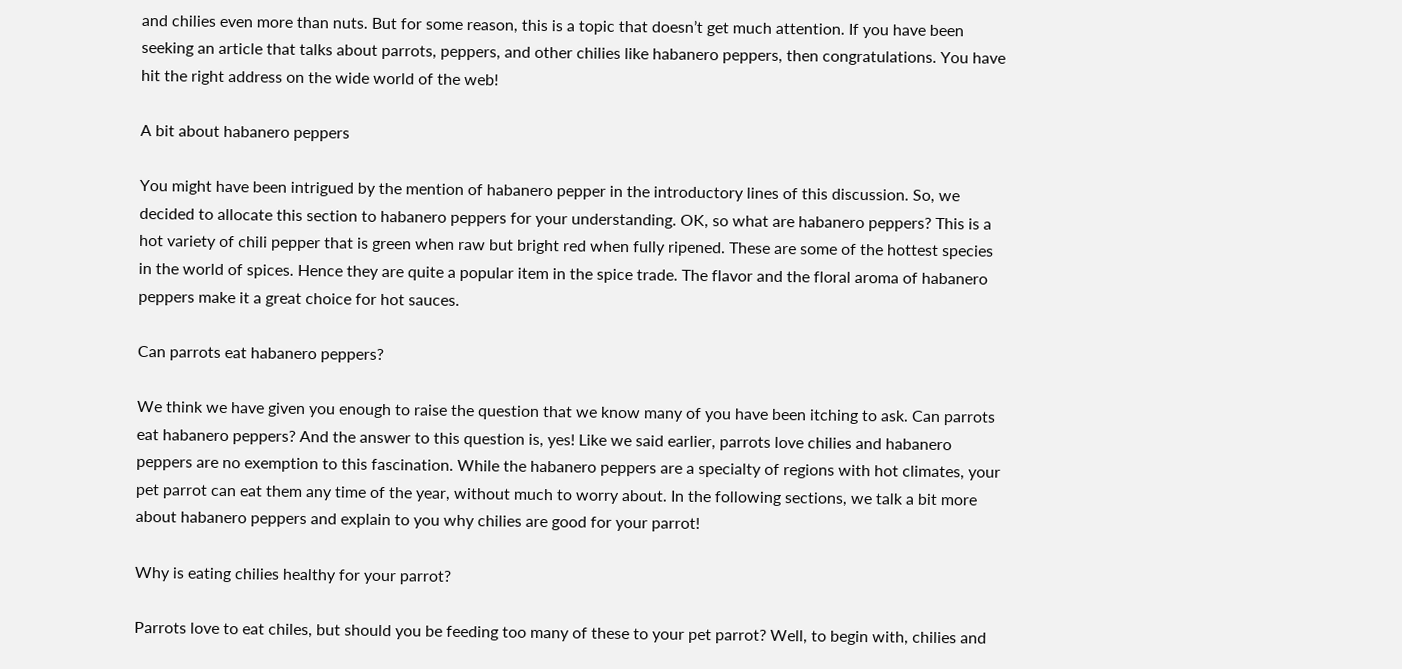and chilies even more than nuts. But for some reason, this is a topic that doesn’t get much attention. If you have been seeking an article that talks about parrots, peppers, and other chilies like habanero peppers, then congratulations. You have hit the right address on the wide world of the web!

A bit about habanero peppers

You might have been intrigued by the mention of habanero pepper in the introductory lines of this discussion. So, we decided to allocate this section to habanero peppers for your understanding. OK, so what are habanero peppers? This is a hot variety of chili pepper that is green when raw but bright red when fully ripened. These are some of the hottest species in the world of spices. Hence they are quite a popular item in the spice trade. The flavor and the floral aroma of habanero peppers make it a great choice for hot sauces.

Can parrots eat habanero peppers?

We think we have given you enough to raise the question that we know many of you have been itching to ask. Can parrots eat habanero peppers? And the answer to this question is, yes! Like we said earlier, parrots love chilies and habanero peppers are no exemption to this fascination. While the habanero peppers are a specialty of regions with hot climates, your pet parrot can eat them any time of the year, without much to worry about. In the following sections, we talk a bit more about habanero peppers and explain to you why chilies are good for your parrot!

Why is eating chilies healthy for your parrot?

Parrots love to eat chiles, but should you be feeding too many of these to your pet parrot? Well, to begin with, chilies and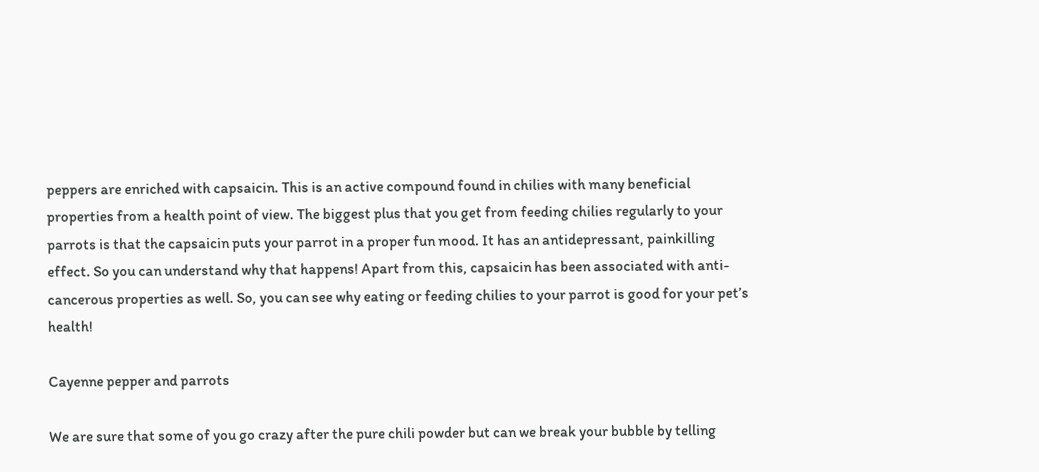peppers are enriched with capsaicin. This is an active compound found in chilies with many beneficial properties from a health point of view. The biggest plus that you get from feeding chilies regularly to your parrots is that the capsaicin puts your parrot in a proper fun mood. It has an antidepressant, painkilling effect. So you can understand why that happens! Apart from this, capsaicin has been associated with anti-cancerous properties as well. So, you can see why eating or feeding chilies to your parrot is good for your pet’s health!

Cayenne pepper and parrots

We are sure that some of you go crazy after the pure chili powder but can we break your bubble by telling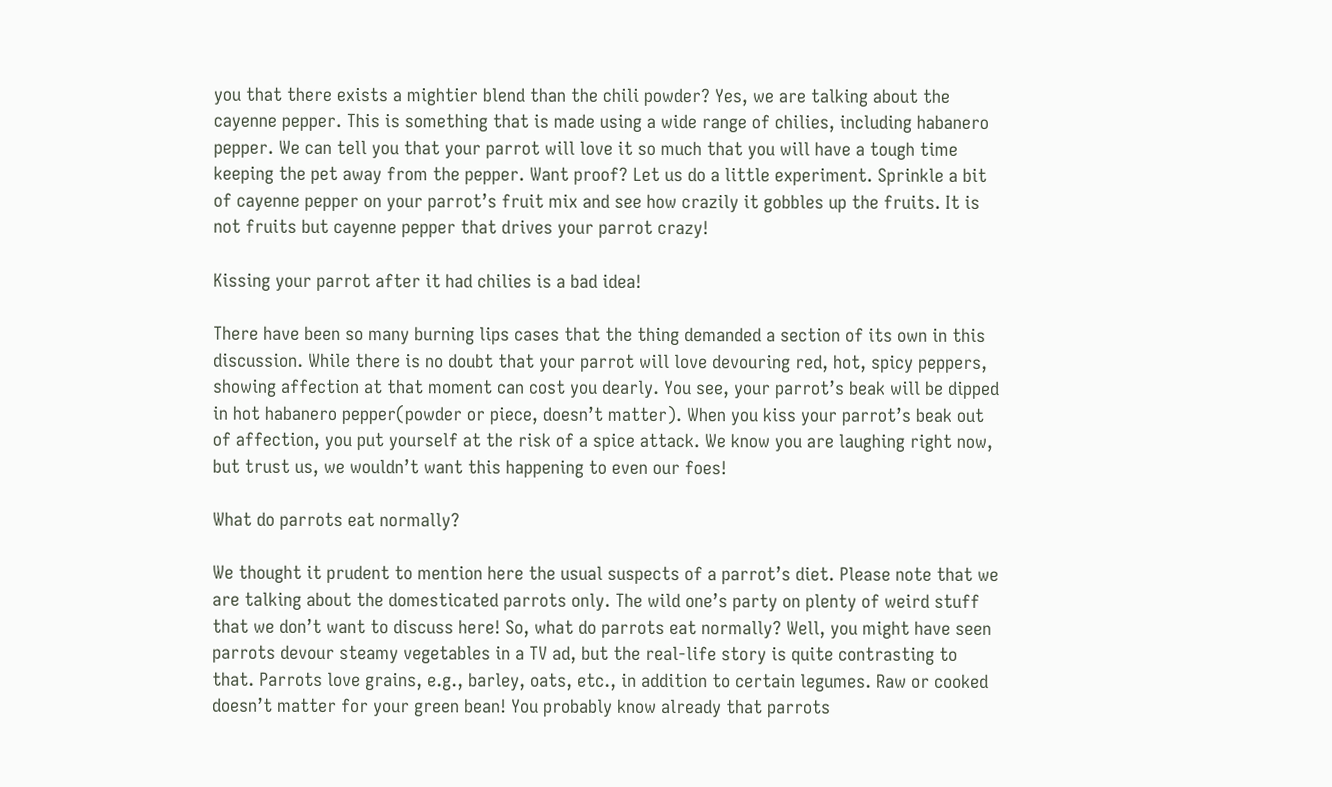you that there exists a mightier blend than the chili powder? Yes, we are talking about the cayenne pepper. This is something that is made using a wide range of chilies, including habanero pepper. We can tell you that your parrot will love it so much that you will have a tough time keeping the pet away from the pepper. Want proof? Let us do a little experiment. Sprinkle a bit of cayenne pepper on your parrot’s fruit mix and see how crazily it gobbles up the fruits. It is not fruits but cayenne pepper that drives your parrot crazy!

Kissing your parrot after it had chilies is a bad idea!

There have been so many burning lips cases that the thing demanded a section of its own in this discussion. While there is no doubt that your parrot will love devouring red, hot, spicy peppers, showing affection at that moment can cost you dearly. You see, your parrot’s beak will be dipped in hot habanero pepper(powder or piece, doesn’t matter). When you kiss your parrot’s beak out of affection, you put yourself at the risk of a spice attack. We know you are laughing right now, but trust us, we wouldn’t want this happening to even our foes!

What do parrots eat normally?

We thought it prudent to mention here the usual suspects of a parrot’s diet. Please note that we are talking about the domesticated parrots only. The wild one’s party on plenty of weird stuff that we don’t want to discuss here! So, what do parrots eat normally? Well, you might have seen parrots devour steamy vegetables in a TV ad, but the real-life story is quite contrasting to that. Parrots love grains, e.g., barley, oats, etc., in addition to certain legumes. Raw or cooked doesn’t matter for your green bean! You probably know already that parrots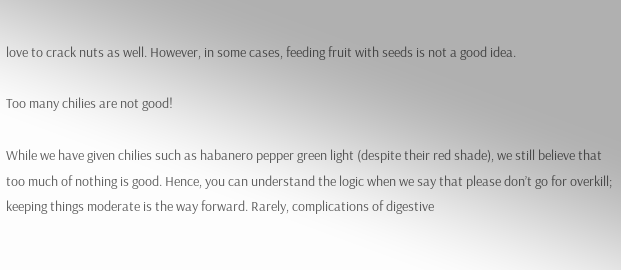love to crack nuts as well. However, in some cases, feeding fruit with seeds is not a good idea.

Too many chilies are not good!

While we have given chilies such as habanero pepper green light (despite their red shade), we still believe that too much of nothing is good. Hence, you can understand the logic when we say that please don’t go for overkill; keeping things moderate is the way forward. Rarely, complications of digestive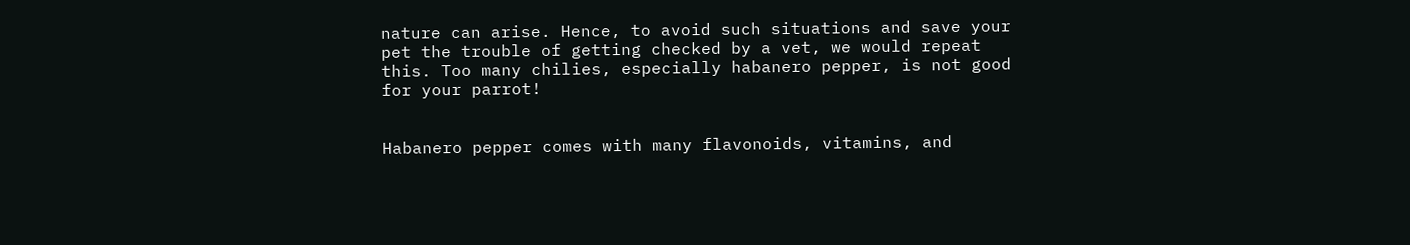nature can arise. Hence, to avoid such situations and save your pet the trouble of getting checked by a vet, we would repeat this. Too many chilies, especially habanero pepper, is not good for your parrot!


Habanero pepper comes with many flavonoids, vitamins, and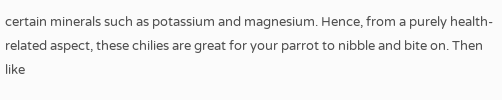certain minerals such as potassium and magnesium. Hence, from a purely health-related aspect, these chilies are great for your parrot to nibble and bite on. Then like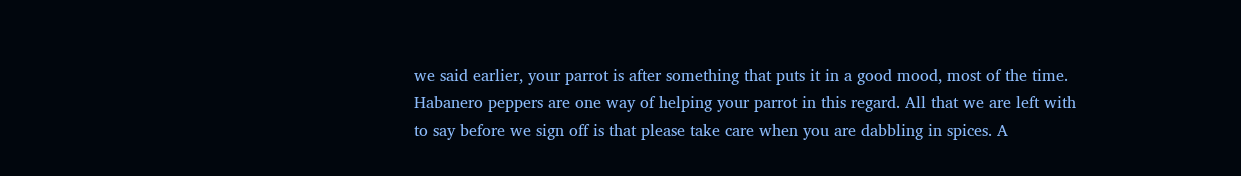we said earlier, your parrot is after something that puts it in a good mood, most of the time. Habanero peppers are one way of helping your parrot in this regard. All that we are left with to say before we sign off is that please take care when you are dabbling in spices. A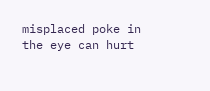misplaced poke in the eye can hurt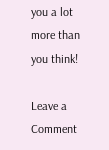you a lot more than you think!

Leave a Comment